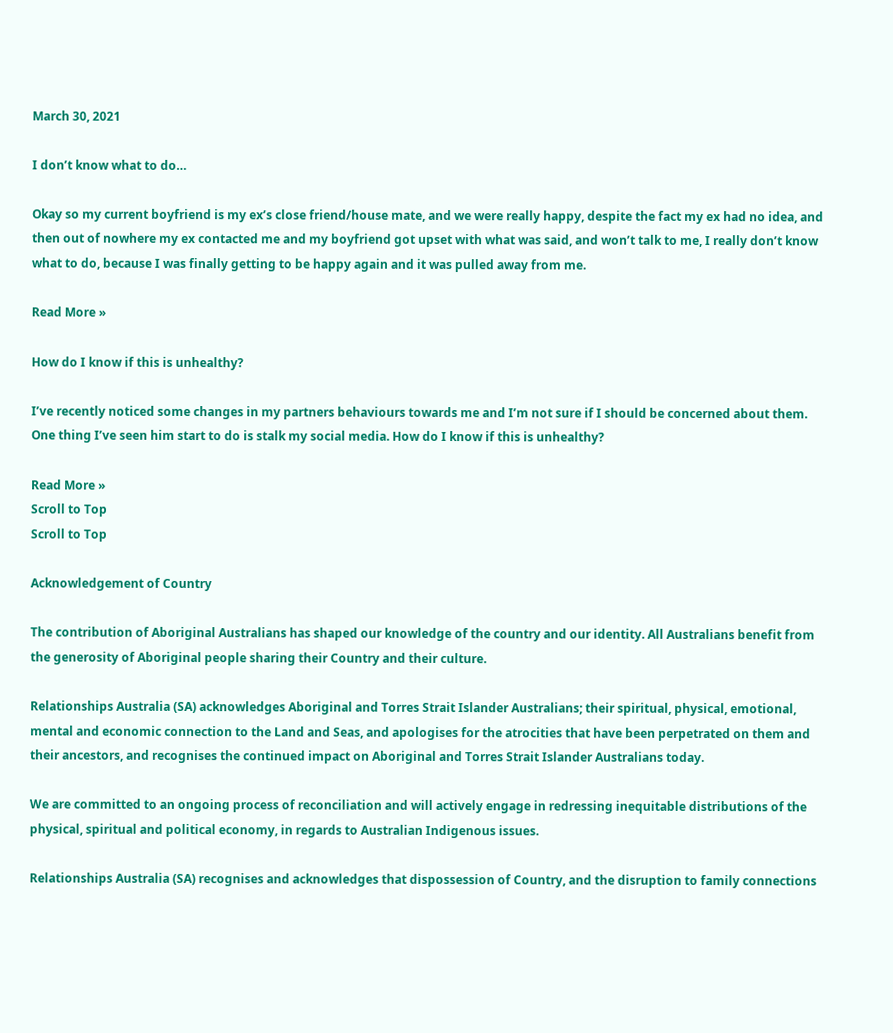March 30, 2021

I don’t know what to do…

Okay so my current boyfriend is my ex’s close friend/house mate, and we were really happy, despite the fact my ex had no idea, and then out of nowhere my ex contacted me and my boyfriend got upset with what was said, and won’t talk to me, I really don’t know what to do, because I was finally getting to be happy again and it was pulled away from me.

Read More »

How do I know if this is unhealthy?

I’ve recently noticed some changes in my partners behaviours towards me and I’m not sure if I should be concerned about them. One thing I’ve seen him start to do is stalk my social media. How do I know if this is unhealthy?

Read More »
Scroll to Top
Scroll to Top

Acknowledgement of Country

The contribution of Aboriginal Australians has shaped our knowledge of the country and our identity. All Australians benefit from the generosity of Aboriginal people sharing their Country and their culture.

Relationships Australia (SA) acknowledges Aboriginal and Torres Strait Islander Australians; their spiritual, physical, emotional, mental and economic connection to the Land and Seas, and apologises for the atrocities that have been perpetrated on them and their ancestors, and recognises the continued impact on Aboriginal and Torres Strait Islander Australians today.

We are committed to an ongoing process of reconciliation and will actively engage in redressing inequitable distributions of the physical, spiritual and political economy, in regards to Australian Indigenous issues.

Relationships Australia (SA) recognises and acknowledges that dispossession of Country, and the disruption to family connections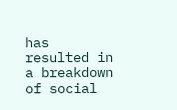has resulted in a breakdown of social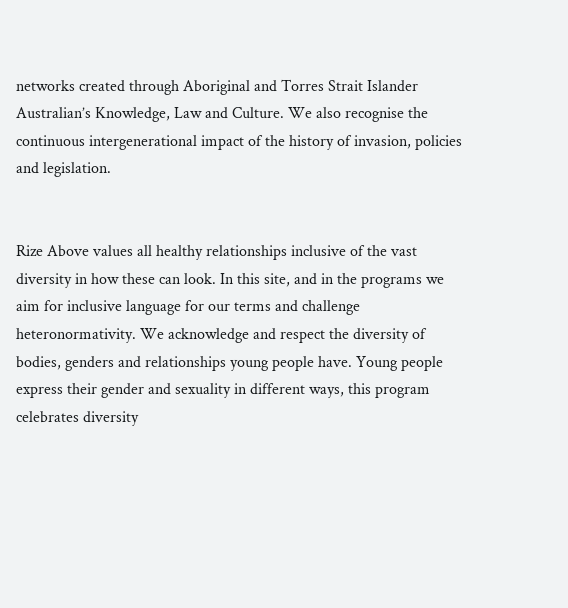networks created through Aboriginal and Torres Strait Islander Australian’s Knowledge, Law and Culture. We also recognise the continuous intergenerational impact of the history of invasion, policies and legislation.


Rize Above values all healthy relationships inclusive of the vast diversity in how these can look. In this site, and in the programs we aim for inclusive language for our terms and challenge heteronormativity. We acknowledge and respect the diversity of bodies, genders and relationships young people have. Young people express their gender and sexuality in different ways, this program celebrates diversity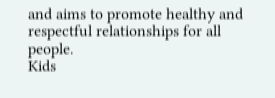and aims to promote healthy and respectful relationships for all people.
Kids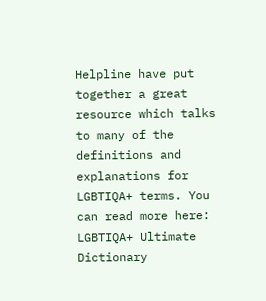Helpline have put together a great resource which talks to many of the definitions and explanations for LGBTIQA+ terms. You can read more here: LGBTIQA+ Ultimate Dictionary